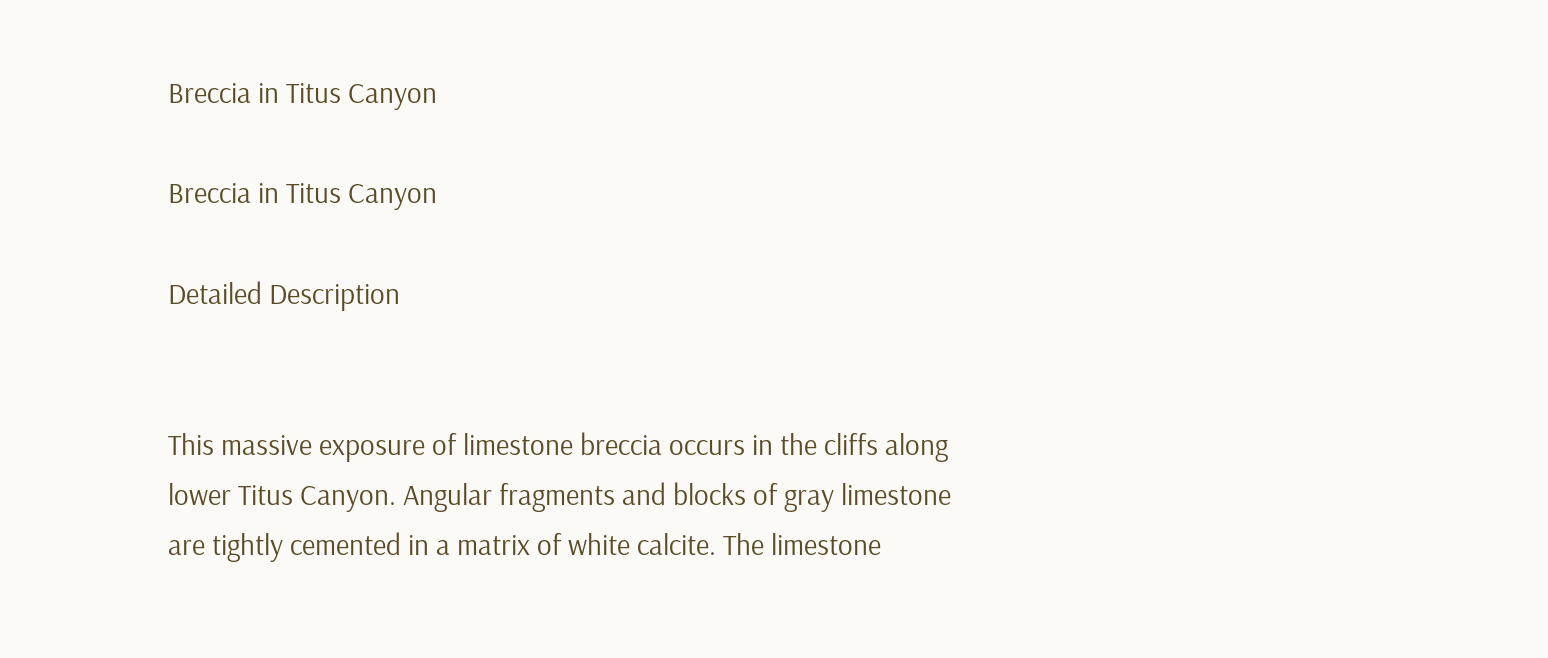Breccia in Titus Canyon

Breccia in Titus Canyon

Detailed Description


This massive exposure of limestone breccia occurs in the cliffs along lower Titus Canyon. Angular fragments and blocks of gray limestone are tightly cemented in a matrix of white calcite. The limestone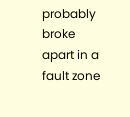probably broke apart in a fault zone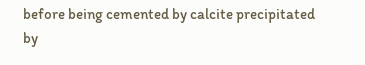before being cemented by calcite precipitated by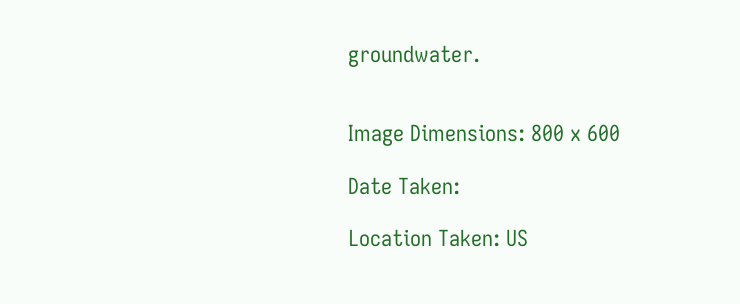groundwater.


Image Dimensions: 800 x 600

Date Taken:

Location Taken: US